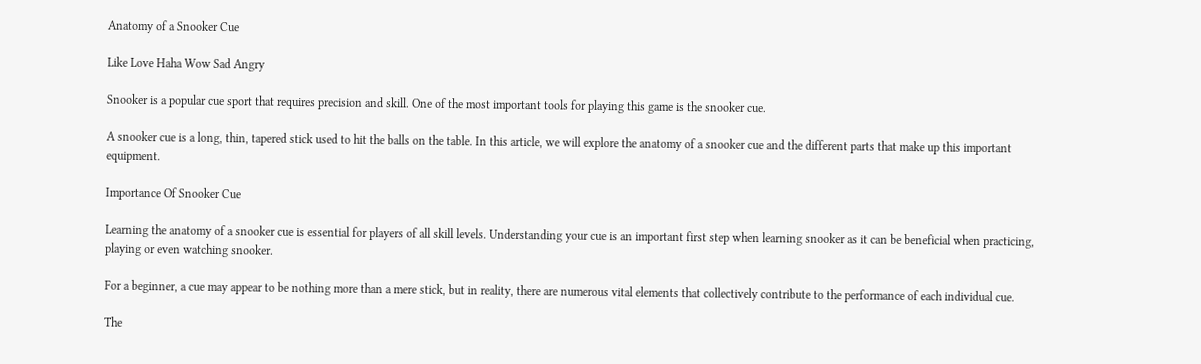Anatomy of a Snooker Cue

Like Love Haha Wow Sad Angry

Snooker is a popular cue sport that requires precision and skill. One of the most important tools for playing this game is the snooker cue.

A snooker cue is a long, thin, tapered stick used to hit the balls on the table. In this article, we will explore the anatomy of a snooker cue and the different parts that make up this important equipment.

Importance Of Snooker Cue

Learning the anatomy of a snooker cue is essential for players of all skill levels. Understanding your cue is an important first step when learning snooker as it can be beneficial when practicing, playing or even watching snooker.

For a beginner, a cue may appear to be nothing more than a mere stick, but in reality, there are numerous vital elements that collectively contribute to the performance of each individual cue.

The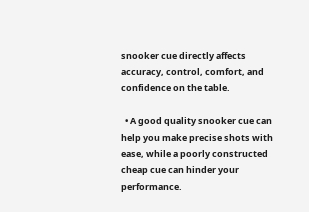snooker cue directly affects accuracy, control, comfort, and confidence on the table.

  • A good quality snooker cue can help you make precise shots with ease, while a poorly constructed cheap cue can hinder your performance.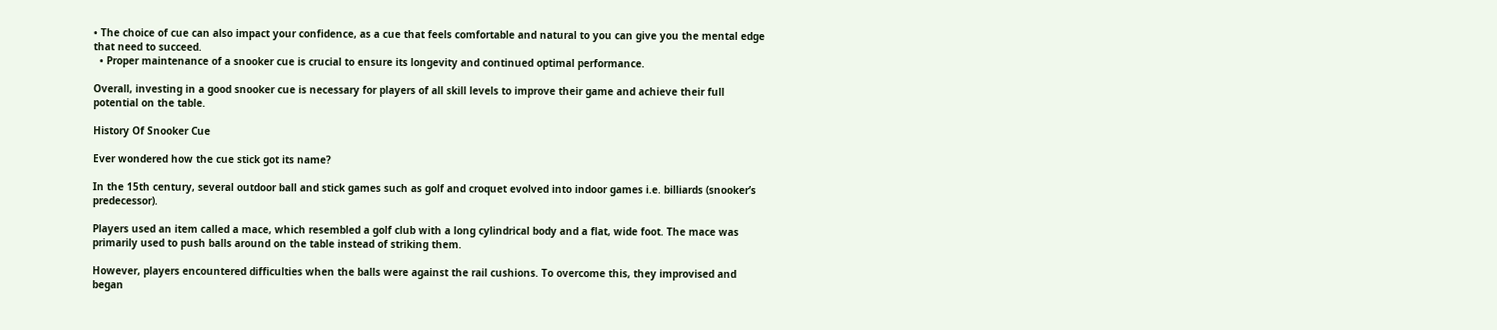• The choice of cue can also impact your confidence, as a cue that feels comfortable and natural to you can give you the mental edge that need to succeed.
  • Proper maintenance of a snooker cue is crucial to ensure its longevity and continued optimal performance.

Overall, investing in a good snooker cue is necessary for players of all skill levels to improve their game and achieve their full potential on the table.

History Of Snooker Cue

Ever wondered how the cue stick got its name?

In the 15th century, several outdoor ball and stick games such as golf and croquet evolved into indoor games i.e. billiards (snooker’s predecessor).

Players used an item called a mace, which resembled a golf club with a long cylindrical body and a flat, wide foot. The mace was primarily used to push balls around on the table instead of striking them.

However, players encountered difficulties when the balls were against the rail cushions. To overcome this, they improvised and began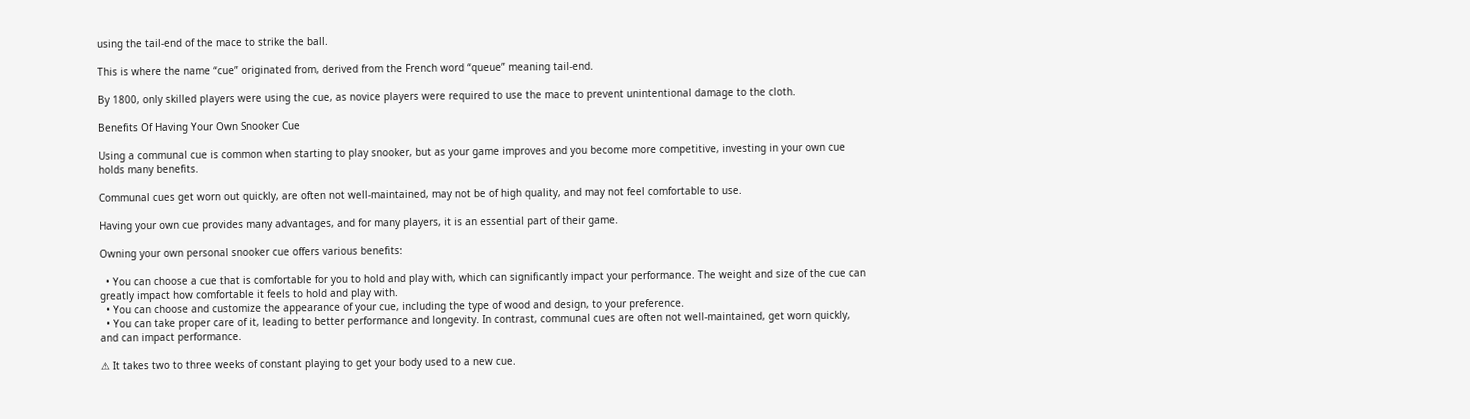using the tail-end of the mace to strike the ball.

This is where the name “cue” originated from, derived from the French word “queue” meaning tail-end.

By 1800, only skilled players were using the cue, as novice players were required to use the mace to prevent unintentional damage to the cloth.

Benefits Of Having Your Own Snooker Cue

Using a communal cue is common when starting to play snooker, but as your game improves and you become more competitive, investing in your own cue holds many benefits.

Communal cues get worn out quickly, are often not well-maintained, may not be of high quality, and may not feel comfortable to use.

Having your own cue provides many advantages, and for many players, it is an essential part of their game.

Owning your own personal snooker cue offers various benefits:

  • You can choose a cue that is comfortable for you to hold and play with, which can significantly impact your performance. The weight and size of the cue can greatly impact how comfortable it feels to hold and play with.
  • You can choose and customize the appearance of your cue, including the type of wood and design, to your preference.
  • You can take proper care of it, leading to better performance and longevity. In contrast, communal cues are often not well-maintained, get worn quickly, and can impact performance.

⚠ It takes two to three weeks of constant playing to get your body used to a new cue.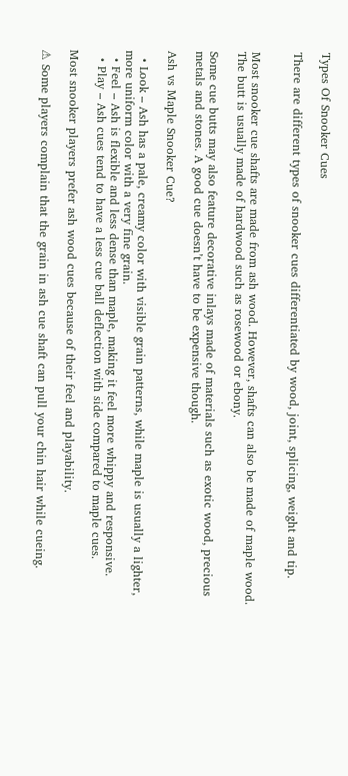Types Of Snooker Cues

There are different types of snooker cues differentiated by wood, joint, splicing, weight and tip.


Most snooker cue shafts are made from ash wood. However, shafts can also be made of maple wood. The butt is usually made of hardwood such as rosewood or ebony.

Some cue butts may also feature decorative inlays made of materials such as exotic wood, precious metals and stones. A good cue doesn’t have to be expensive though.

Ash vs Maple Snooker Cue?

  • Look – Ash has a pale, creamy color with visible grain patterns, while maple is usually a lighter, more uniform color with a very fine grain.
  • Feel – Ash is flexible and less dense than maple, making it feel more whippy and responsive.
  • Play – Ash cues tend to have a less cue ball deflection with side compared to maple cues.

Most snooker players prefer ash wood cues because of their feel and playability.

⚠ Some players complain that the grain in ash cue shaft can pull your chin hair while cueing.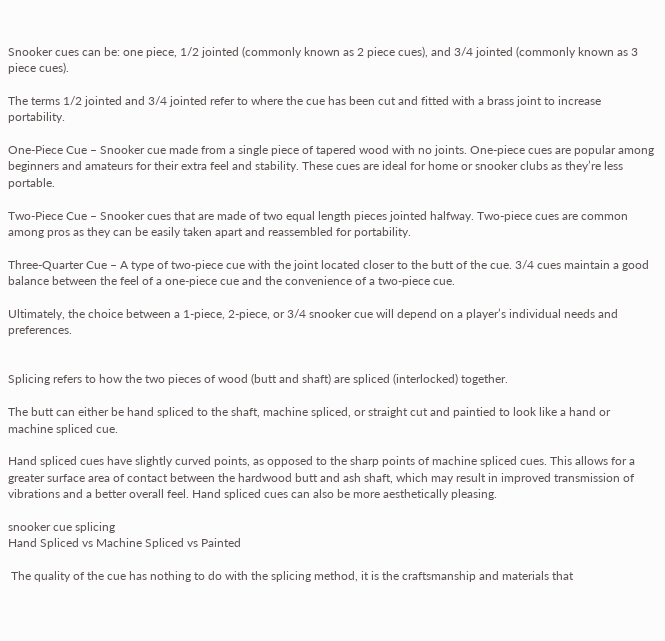Snooker cues can be: one piece, 1/2 jointed (commonly known as 2 piece cues), and 3/4 jointed (commonly known as 3 piece cues).

The terms 1/2 jointed and 3/4 jointed refer to where the cue has been cut and fitted with a brass joint to increase portability.

One-Piece Cue – Snooker cue made from a single piece of tapered wood with no joints. One-piece cues are popular among beginners and amateurs for their extra feel and stability. These cues are ideal for home or snooker clubs as they’re less portable.

Two-Piece Cue – Snooker cues that are made of two equal length pieces jointed halfway. Two-piece cues are common among pros as they can be easily taken apart and reassembled for portability.

Three-Quarter Cue – A type of two-piece cue with the joint located closer to the butt of the cue. 3/4 cues maintain a good balance between the feel of a one-piece cue and the convenience of a two-piece cue.

Ultimately, the choice between a 1-piece, 2-piece, or 3/4 snooker cue will depend on a player’s individual needs and preferences.


Splicing refers to how the two pieces of wood (butt and shaft) are spliced (interlocked) together.

The butt can either be hand spliced to the shaft, machine spliced, or straight cut and paintied to look like a hand or machine spliced cue.

Hand spliced cues have slightly curved points, as opposed to the sharp points of machine spliced cues. This allows for a greater surface area of contact between the hardwood butt and ash shaft, which may result in improved transmission of vibrations and a better overall feel. Hand spliced cues can also be more aesthetically pleasing.

snooker cue splicing
Hand Spliced vs Machine Spliced vs Painted

 The quality of the cue has nothing to do with the splicing method, it is the craftsmanship and materials that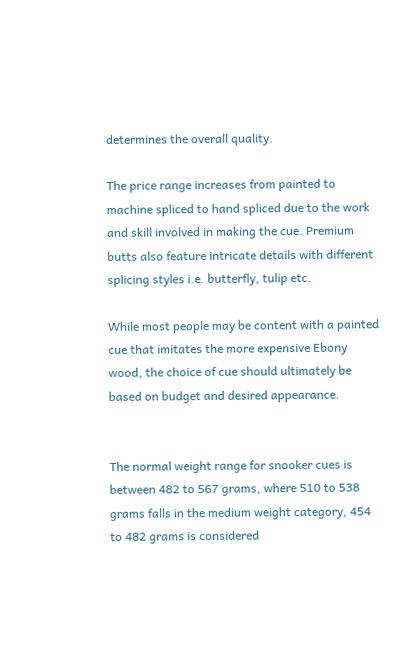determines the overall quality.

The price range increases from painted to machine spliced to hand spliced due to the work and skill involved in making the cue. Premium butts also feature intricate details with different splicing styles i.e. butterfly, tulip etc.

While most people may be content with a painted cue that imitates the more expensive Ebony wood, the choice of cue should ultimately be based on budget and desired appearance.


The normal weight range for snooker cues is between 482 to 567 grams, where 510 to 538 grams falls in the medium weight category, 454 to 482 grams is considered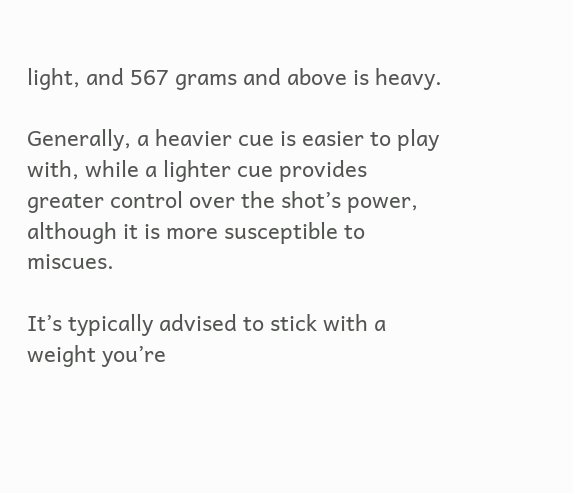light, and 567 grams and above is heavy.

Generally, a heavier cue is easier to play with, while a lighter cue provides greater control over the shot’s power, although it is more susceptible to miscues.

It’s typically advised to stick with a weight you’re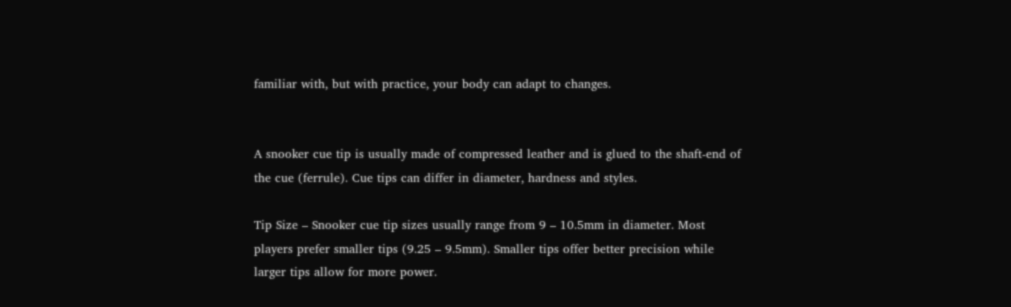familiar with, but with practice, your body can adapt to changes.


A snooker cue tip is usually made of compressed leather and is glued to the shaft-end of the cue (ferrule). Cue tips can differ in diameter, hardness and styles.

Tip Size – Snooker cue tip sizes usually range from 9 – 10.5mm in diameter. Most players prefer smaller tips (9.25 – 9.5mm). Smaller tips offer better precision while larger tips allow for more power.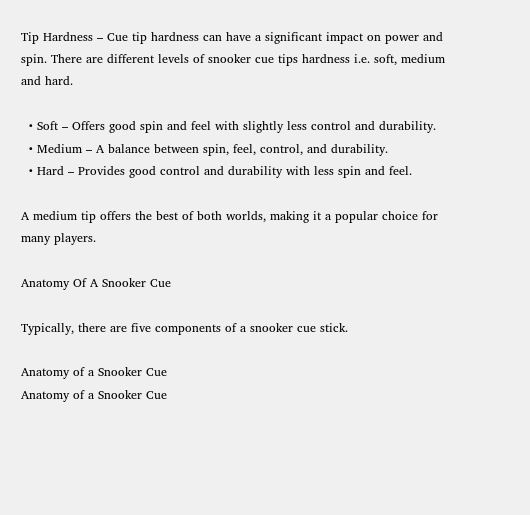Tip Hardness – Cue tip hardness can have a significant impact on power and spin. There are different levels of snooker cue tips hardness i.e. soft, medium and hard.

  • Soft – Offers good spin and feel with slightly less control and durability.
  • Medium – A balance between spin, feel, control, and durability.
  • Hard – Provides good control and durability with less spin and feel.

A medium tip offers the best of both worlds, making it a popular choice for many players.

Anatomy Of A Snooker Cue

Typically, there are five components of a snooker cue stick.

Anatomy of a Snooker Cue
Anatomy of a Snooker Cue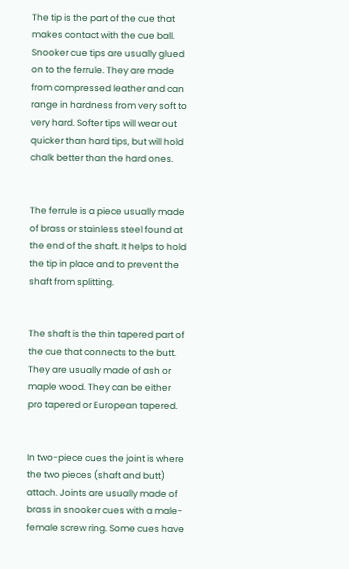The tip is the part of the cue that makes contact with the cue ball. Snooker cue tips are usually glued on to the ferrule. They are made from compressed leather and can range in hardness from very soft to very hard. Softer tips will wear out quicker than hard tips, but will hold chalk better than the hard ones.


The ferrule is a piece usually made of brass or stainless steel found at the end of the shaft. It helps to hold the tip in place and to prevent the shaft from splitting.


The shaft is the thin tapered part of the cue that connects to the butt. They are usually made of ash or maple wood. They can be either pro tapered or European tapered.


In two-piece cues the joint is where the two pieces (shaft and butt) attach. Joints are usually made of brass in snooker cues with a male-female screw ring. Some cues have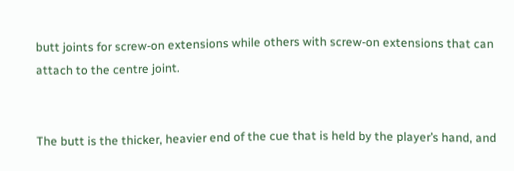butt joints for screw-on extensions while others with screw-on extensions that can attach to the centre joint.


The butt is the thicker, heavier end of the cue that is held by the player’s hand, and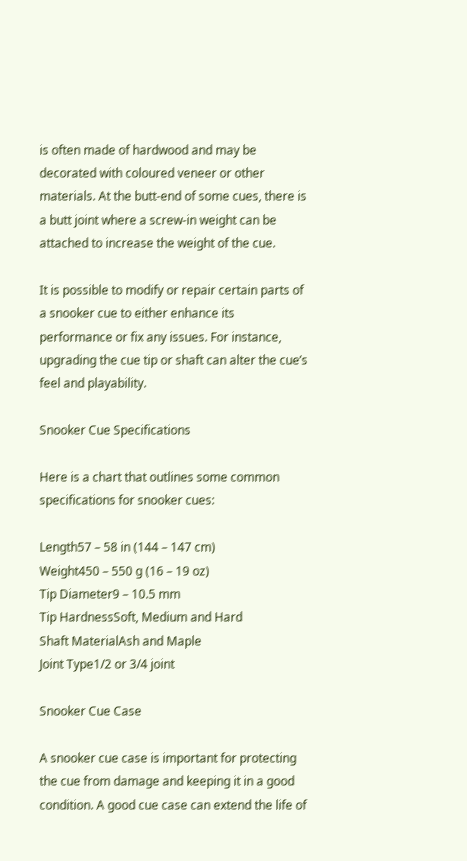is often made of hardwood and may be decorated with coloured veneer or other materials. At the butt-end of some cues, there is a butt joint where a screw-in weight can be attached to increase the weight of the cue.

It is possible to modify or repair certain parts of a snooker cue to either enhance its performance or fix any issues. For instance, upgrading the cue tip or shaft can alter the cue’s feel and playability.

Snooker Cue Specifications

Here is a chart that outlines some common specifications for snooker cues:

Length57 – 58 in (144 – 147 cm)
Weight450 – 550 g (16 – 19 oz)
Tip Diameter9 – 10.5 mm
Tip HardnessSoft, Medium and Hard
Shaft MaterialAsh and Maple
Joint Type1/2 or 3/4 joint

Snooker Cue Case

A snooker cue case is important for protecting the cue from damage and keeping it in a good condition. A good cue case can extend the life of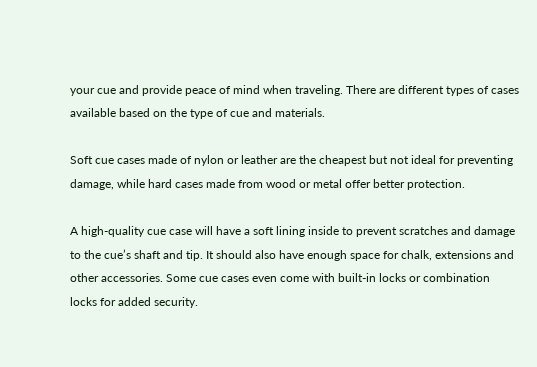your cue and provide peace of mind when traveling. There are different types of cases available based on the type of cue and materials.

Soft cue cases made of nylon or leather are the cheapest but not ideal for preventing damage, while hard cases made from wood or metal offer better protection.

A high-quality cue case will have a soft lining inside to prevent scratches and damage to the cue’s shaft and tip. It should also have enough space for chalk, extensions and other accessories. Some cue cases even come with built-in locks or combination locks for added security.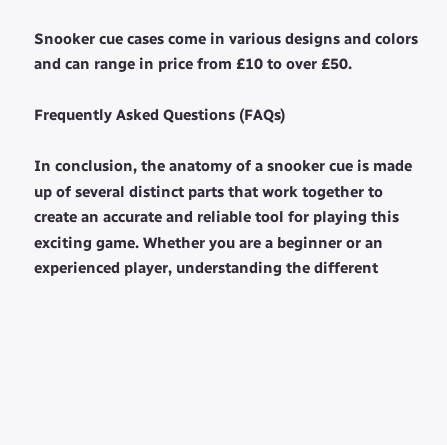Snooker cue cases come in various designs and colors and can range in price from £10 to over £50.

Frequently Asked Questions (FAQs)

In conclusion, the anatomy of a snooker cue is made up of several distinct parts that work together to create an accurate and reliable tool for playing this exciting game. Whether you are a beginner or an experienced player, understanding the different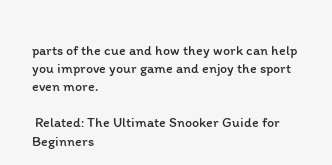parts of the cue and how they work can help you improve your game and enjoy the sport even more.

 Related: The Ultimate Snooker Guide for Beginners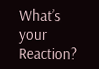What’s your Reaction?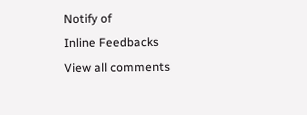Notify of
Inline Feedbacks
View all comments